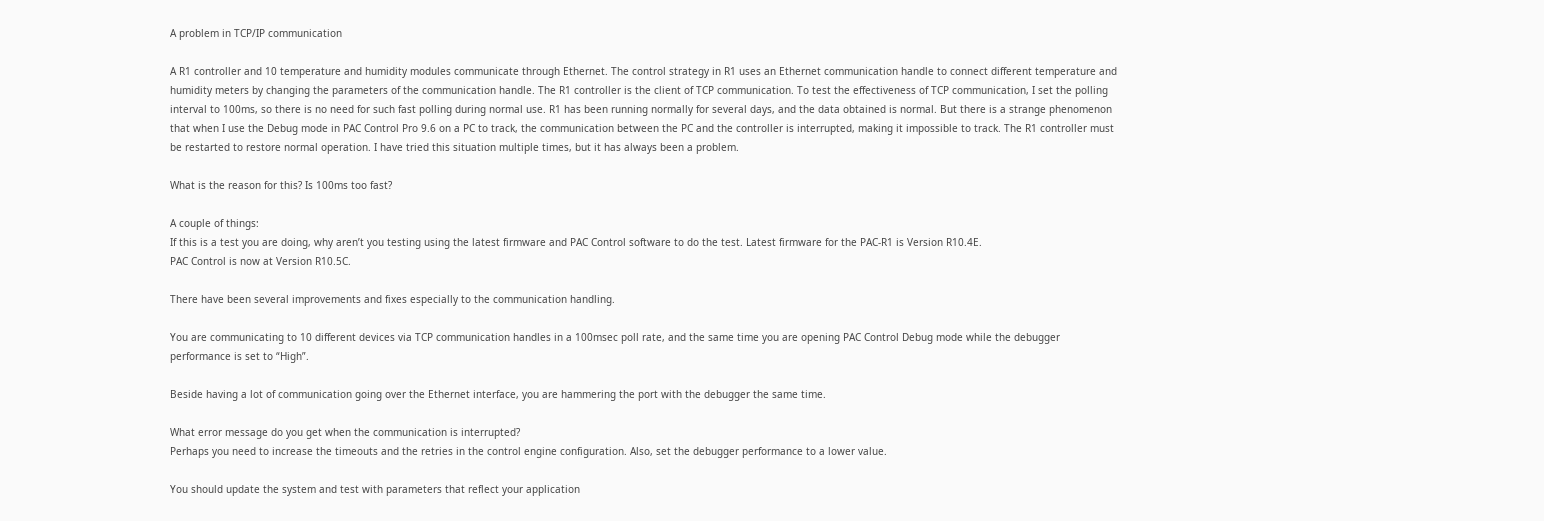A problem in TCP/IP communication

A R1 controller and 10 temperature and humidity modules communicate through Ethernet. The control strategy in R1 uses an Ethernet communication handle to connect different temperature and humidity meters by changing the parameters of the communication handle. The R1 controller is the client of TCP communication. To test the effectiveness of TCP communication, I set the polling interval to 100ms, so there is no need for such fast polling during normal use. R1 has been running normally for several days, and the data obtained is normal. But there is a strange phenomenon that when I use the Debug mode in PAC Control Pro 9.6 on a PC to track, the communication between the PC and the controller is interrupted, making it impossible to track. The R1 controller must be restarted to restore normal operation. I have tried this situation multiple times, but it has always been a problem.

What is the reason for this? Is 100ms too fast?

A couple of things:
If this is a test you are doing, why aren’t you testing using the latest firmware and PAC Control software to do the test. Latest firmware for the PAC-R1 is Version R10.4E.
PAC Control is now at Version R10.5C.

There have been several improvements and fixes especially to the communication handling.

You are communicating to 10 different devices via TCP communication handles in a 100msec poll rate, and the same time you are opening PAC Control Debug mode while the debugger performance is set to “High”.

Beside having a lot of communication going over the Ethernet interface, you are hammering the port with the debugger the same time.

What error message do you get when the communication is interrupted?
Perhaps you need to increase the timeouts and the retries in the control engine configuration. Also, set the debugger performance to a lower value.

You should update the system and test with parameters that reflect your application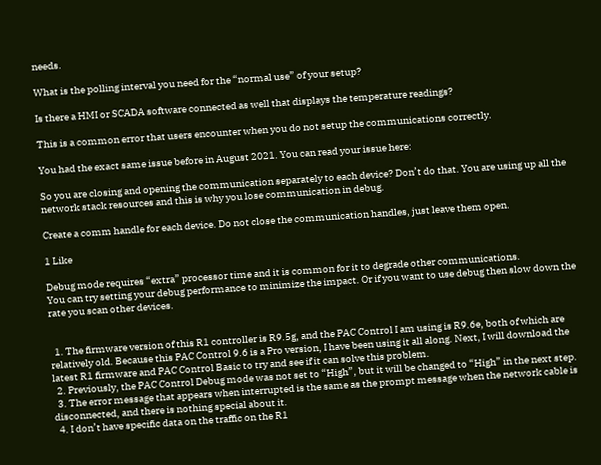needs.

What is the polling interval you need for the “normal use” of your setup?

Is there a HMI or SCADA software connected as well that displays the temperature readings?

This is a common error that users encounter when you do not setup the communications correctly.

You had the exact same issue before in August 2021. You can read your issue here:

So you are closing and opening the communication separately to each device? Don’t do that. You are using up all the network stack resources and this is why you lose communication in debug.

Create a comm handle for each device. Do not close the communication handles, just leave them open.

1 Like

Debug mode requires “extra” processor time and it is common for it to degrade other communications.
You can try setting your debug performance to minimize the impact. Or if you want to use debug then slow down the rate you scan other devices.


  1. The firmware version of this R1 controller is R9.5g, and the PAC Control I am using is R9.6e, both of which are relatively old. Because this PAC Control 9.6 is a Pro version, I have been using it all along. Next, I will download the latest R1 firmware and PAC Control Basic to try and see if it can solve this problem.
  2. Previously, the PAC Control Debug mode was not set to “High”, but it will be changed to “High” in the next step.
  3. The error message that appears when interrupted is the same as the prompt message when the network cable is disconnected, and there is nothing special about it.
  4. I don’t have specific data on the traffic on the R1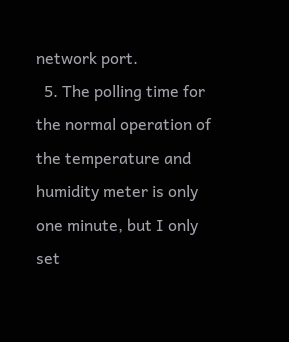network port.
  5. The polling time for the normal operation of the temperature and humidity meter is only one minute, but I only set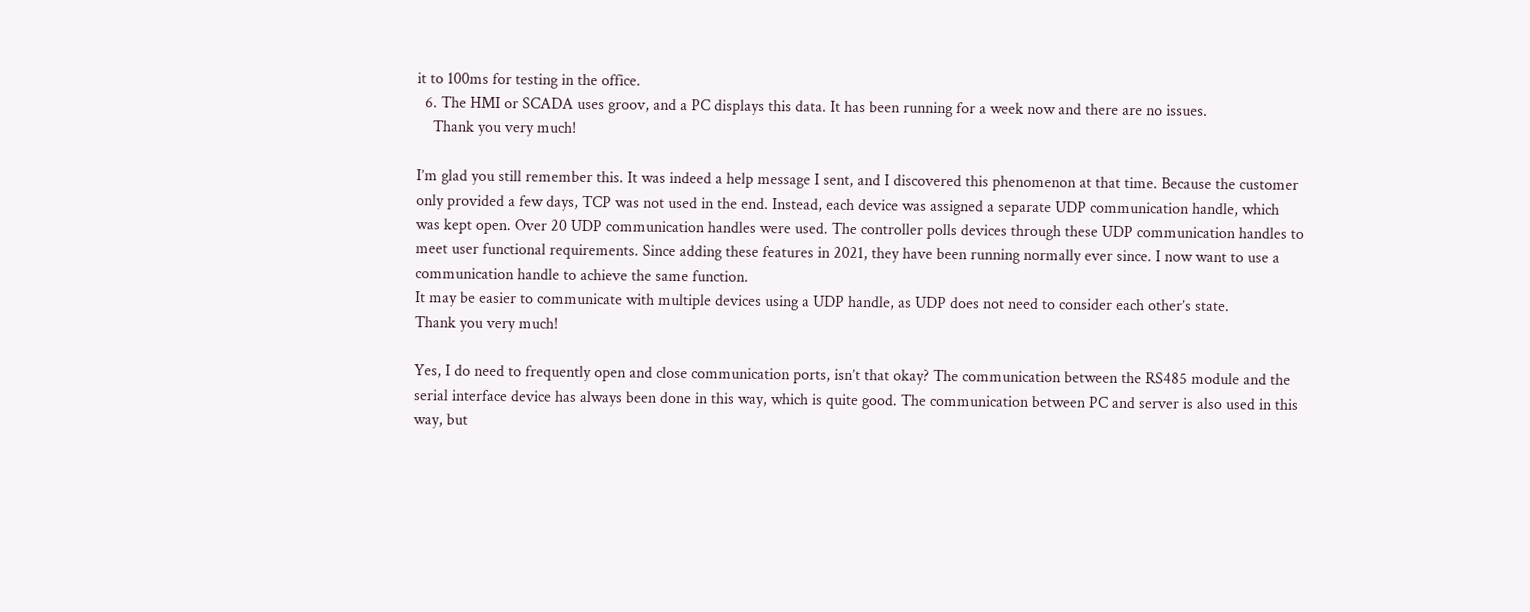it to 100ms for testing in the office.
  6. The HMI or SCADA uses groov, and a PC displays this data. It has been running for a week now and there are no issues.
    Thank you very much!

I’m glad you still remember this. It was indeed a help message I sent, and I discovered this phenomenon at that time. Because the customer only provided a few days, TCP was not used in the end. Instead, each device was assigned a separate UDP communication handle, which was kept open. Over 20 UDP communication handles were used. The controller polls devices through these UDP communication handles to meet user functional requirements. Since adding these features in 2021, they have been running normally ever since. I now want to use a communication handle to achieve the same function.
It may be easier to communicate with multiple devices using a UDP handle, as UDP does not need to consider each other’s state.
Thank you very much!

Yes, I do need to frequently open and close communication ports, isn’t that okay? The communication between the RS485 module and the serial interface device has always been done in this way, which is quite good. The communication between PC and server is also used in this way, but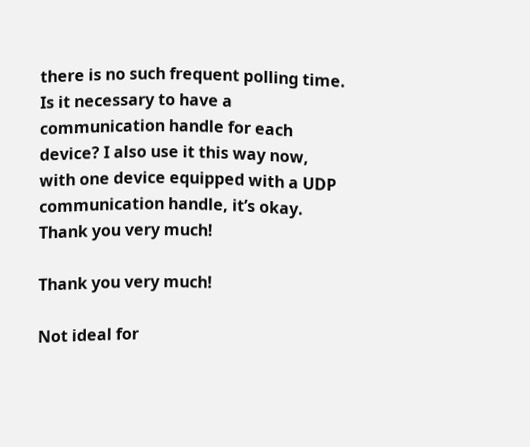there is no such frequent polling time.
Is it necessary to have a communication handle for each device? I also use it this way now, with one device equipped with a UDP communication handle, it’s okay.
Thank you very much!

Thank you very much!

Not ideal for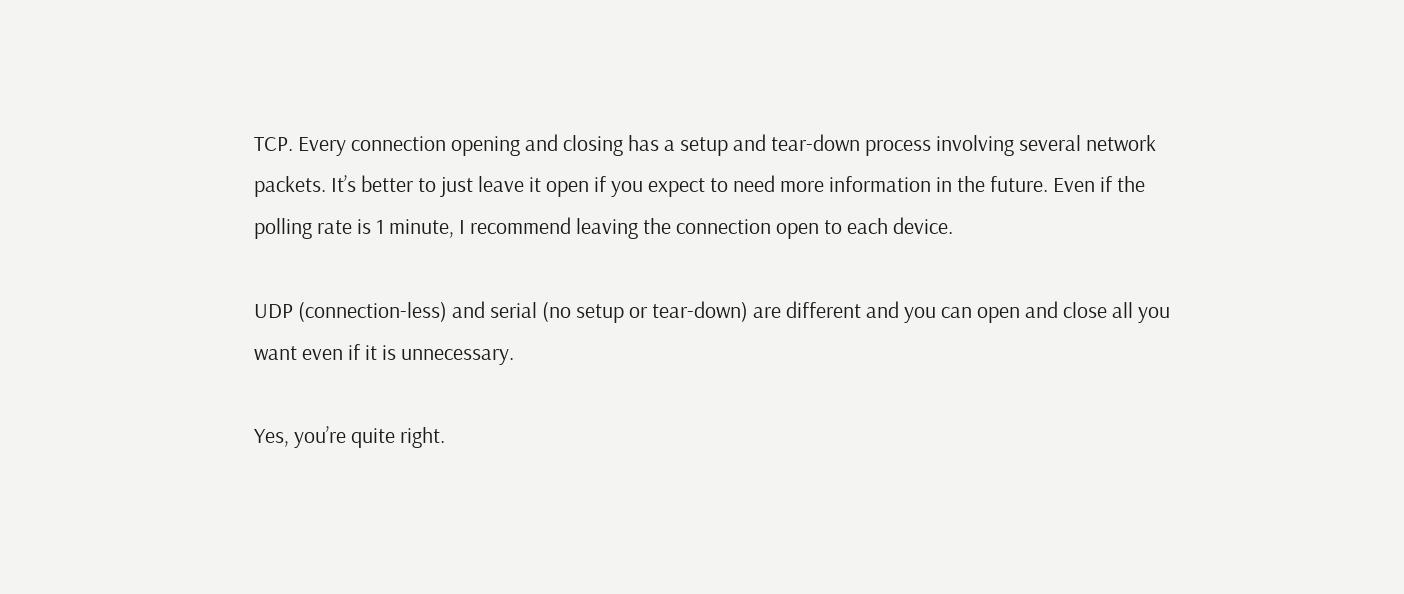TCP. Every connection opening and closing has a setup and tear-down process involving several network packets. It’s better to just leave it open if you expect to need more information in the future. Even if the polling rate is 1 minute, I recommend leaving the connection open to each device.

UDP (connection-less) and serial (no setup or tear-down) are different and you can open and close all you want even if it is unnecessary.

Yes, you’re quite right.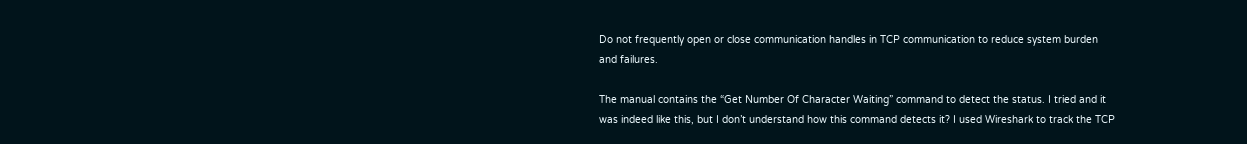Do not frequently open or close communication handles in TCP communication to reduce system burden and failures.

The manual contains the “Get Number Of Character Waiting” command to detect the status. I tried and it was indeed like this, but I don’t understand how this command detects it? I used Wireshark to track the TCP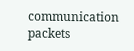communication packets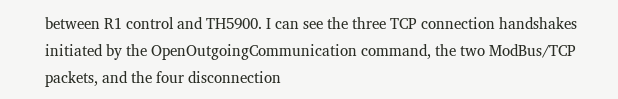between R1 control and TH5900. I can see the three TCP connection handshakes initiated by the OpenOutgoingCommunication command, the two ModBus/TCP packets, and the four disconnection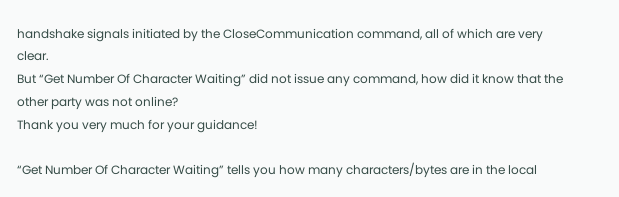handshake signals initiated by the CloseCommunication command, all of which are very clear.
But “Get Number Of Character Waiting” did not issue any command, how did it know that the other party was not online?
Thank you very much for your guidance!

“Get Number Of Character Waiting” tells you how many characters/bytes are in the local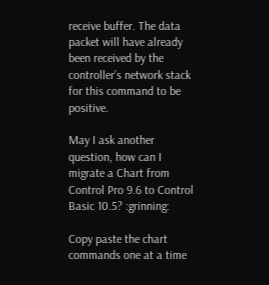receive buffer. The data packet will have already been received by the controller’s network stack for this command to be positive.

May I ask another question, how can I migrate a Chart from Control Pro 9.6 to Control Basic 10.5? :grinning:

Copy paste the chart commands one at a time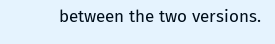between the two versions.